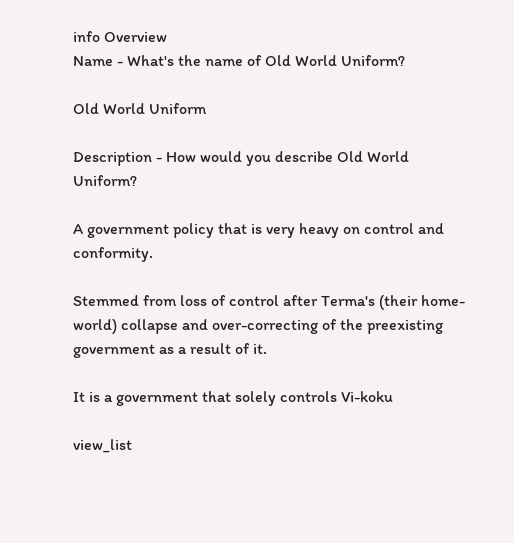info Overview
Name - What's the name of Old World Uniform?

Old World Uniform

Description - How would you describe Old World Uniform?

A government policy that is very heavy on control and conformity.

Stemmed from loss of control after Terma's (their home-world) collapse and over-correcting of the preexisting government as a result of it.

It is a government that solely controls Vi-koku

view_list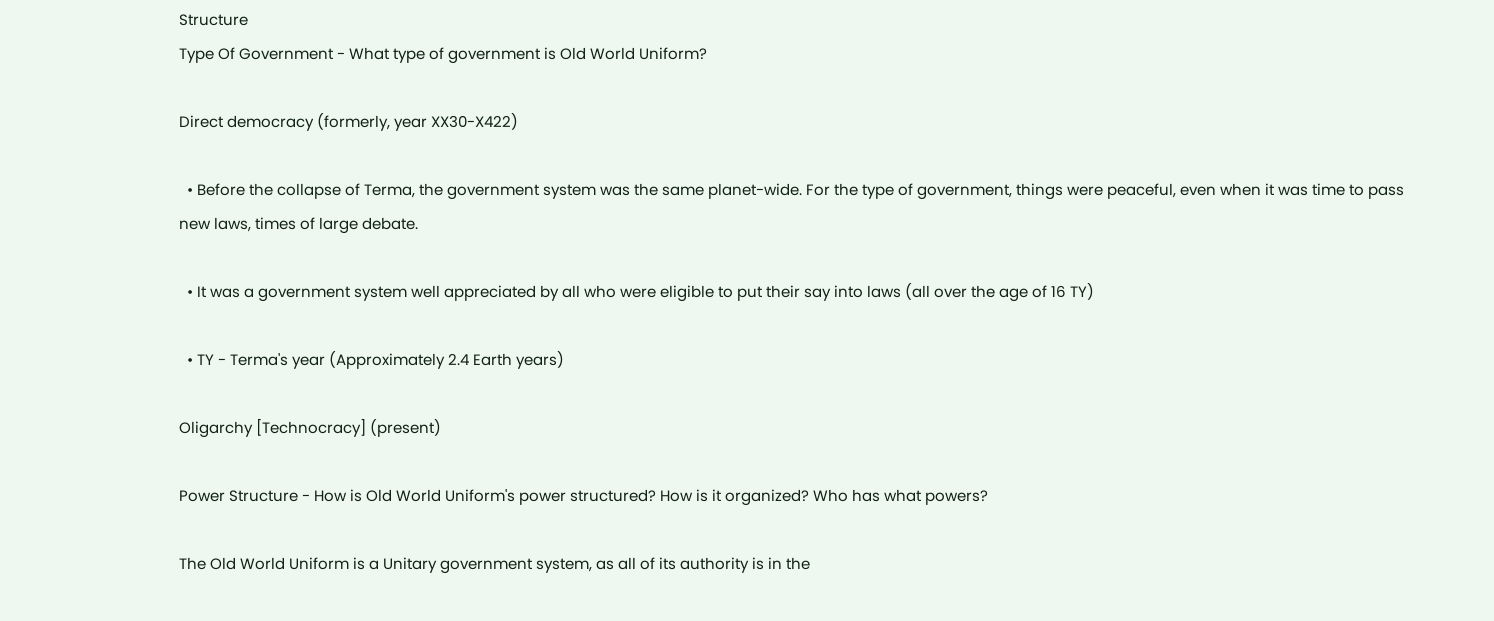Structure
Type Of Government - What type of government is Old World Uniform?

Direct democracy (formerly, year XX30-X422)

  • Before the collapse of Terma, the government system was the same planet-wide. For the type of government, things were peaceful, even when it was time to pass new laws, times of large debate.

  • It was a government system well appreciated by all who were eligible to put their say into laws (all over the age of 16 TY)

  • TY - Terma's year (Approximately 2.4 Earth years)

Oligarchy [Technocracy] (present)

Power Structure - How is Old World Uniform's power structured? How is it organized? Who has what powers?

The Old World Uniform is a Unitary government system, as all of its authority is in the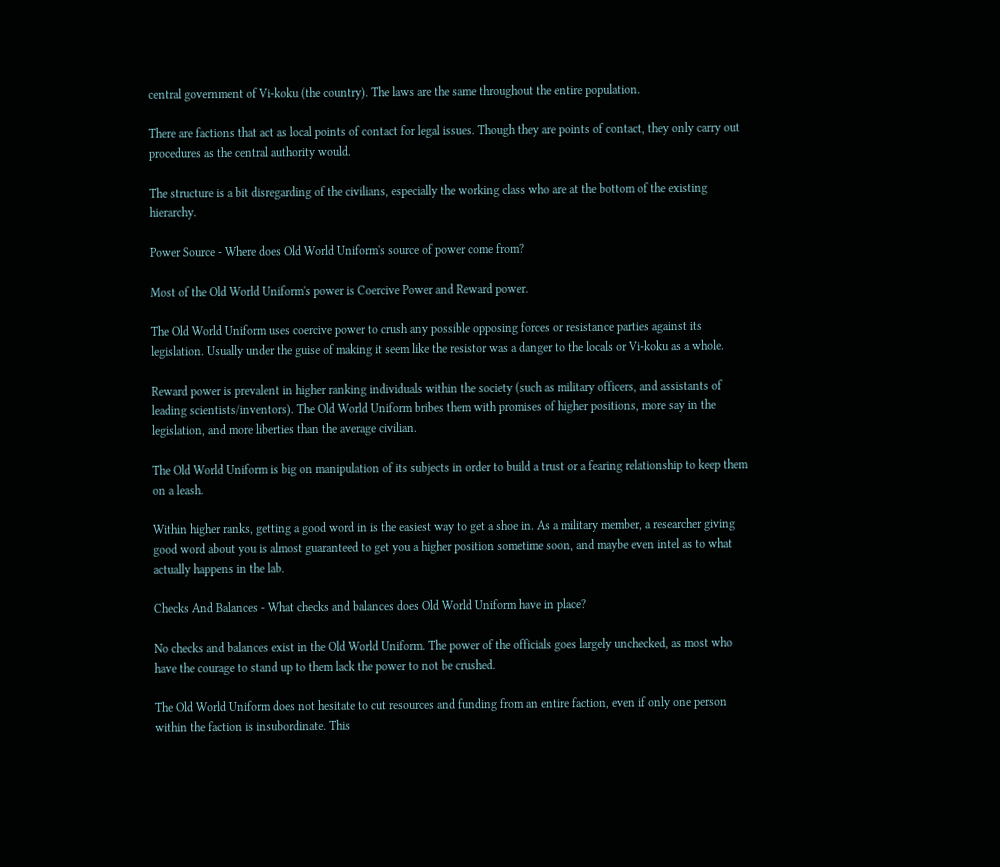central government of Vi-koku (the country). The laws are the same throughout the entire population.

There are factions that act as local points of contact for legal issues. Though they are points of contact, they only carry out procedures as the central authority would.

The structure is a bit disregarding of the civilians, especially the working class who are at the bottom of the existing hierarchy.

Power Source - Where does Old World Uniform's source of power come from?

Most of the Old World Uniform's power is Coercive Power and Reward power.

The Old World Uniform uses coercive power to crush any possible opposing forces or resistance parties against its legislation. Usually under the guise of making it seem like the resistor was a danger to the locals or Vi-koku as a whole.

Reward power is prevalent in higher ranking individuals within the society (such as military officers, and assistants of leading scientists/inventors). The Old World Uniform bribes them with promises of higher positions, more say in the legislation, and more liberties than the average civilian.

The Old World Uniform is big on manipulation of its subjects in order to build a trust or a fearing relationship to keep them on a leash.

Within higher ranks, getting a good word in is the easiest way to get a shoe in. As a military member, a researcher giving good word about you is almost guaranteed to get you a higher position sometime soon, and maybe even intel as to what actually happens in the lab.

Checks And Balances - What checks and balances does Old World Uniform have in place?

No checks and balances exist in the Old World Uniform. The power of the officials goes largely unchecked, as most who have the courage to stand up to them lack the power to not be crushed.

The Old World Uniform does not hesitate to cut resources and funding from an entire faction, even if only one person within the faction is insubordinate. This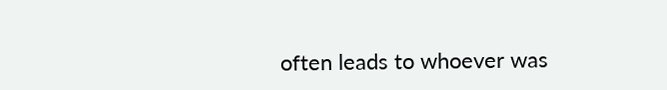often leads to whoever was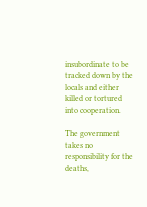insubordinate to be tracked down by the locals and either killed or tortured into cooperation.

The government takes no responsibility for the deaths,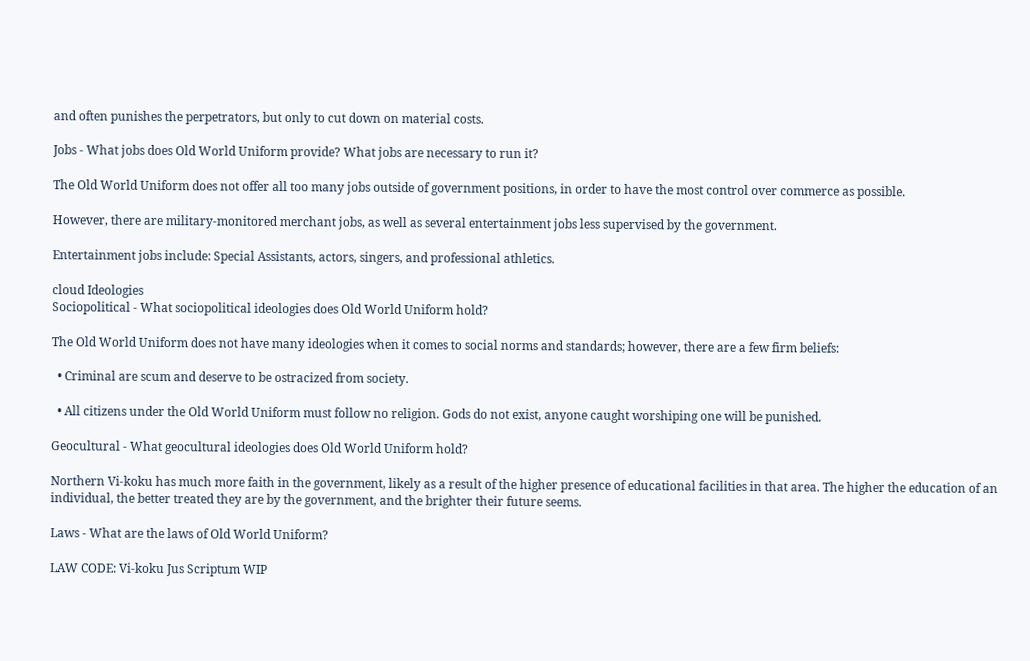and often punishes the perpetrators, but only to cut down on material costs.

Jobs - What jobs does Old World Uniform provide? What jobs are necessary to run it?

The Old World Uniform does not offer all too many jobs outside of government positions, in order to have the most control over commerce as possible.

However, there are military-monitored merchant jobs, as well as several entertainment jobs less supervised by the government.

Entertainment jobs include: Special Assistants, actors, singers, and professional athletics.

cloud Ideologies
Sociopolitical - What sociopolitical ideologies does Old World Uniform hold?

The Old World Uniform does not have many ideologies when it comes to social norms and standards; however, there are a few firm beliefs:

  • Criminal are scum and deserve to be ostracized from society.

  • All citizens under the Old World Uniform must follow no religion. Gods do not exist, anyone caught worshiping one will be punished.

Geocultural - What geocultural ideologies does Old World Uniform hold?

Northern Vi-koku has much more faith in the government, likely as a result of the higher presence of educational facilities in that area. The higher the education of an individual, the better treated they are by the government, and the brighter their future seems.

Laws - What are the laws of Old World Uniform?

LAW CODE: Vi-koku Jus Scriptum WIP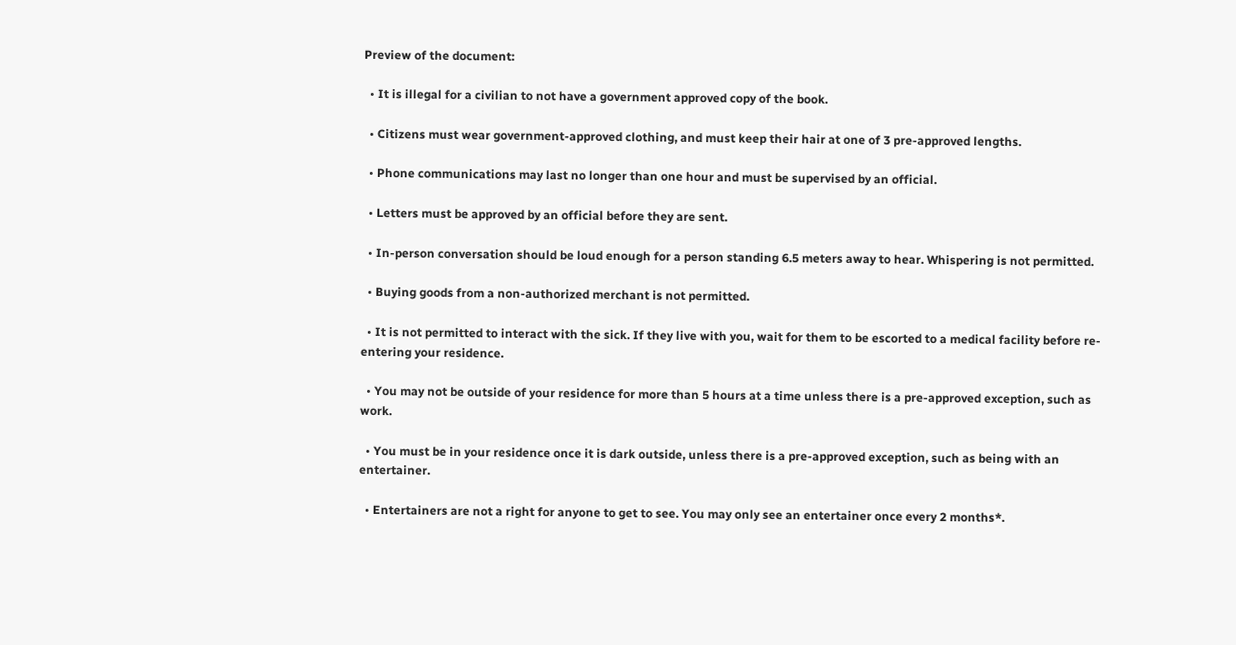Preview of the document:

  • It is illegal for a civilian to not have a government approved copy of the book.

  • Citizens must wear government-approved clothing, and must keep their hair at one of 3 pre-approved lengths.

  • Phone communications may last no longer than one hour and must be supervised by an official.

  • Letters must be approved by an official before they are sent.

  • In-person conversation should be loud enough for a person standing 6.5 meters away to hear. Whispering is not permitted.

  • Buying goods from a non-authorized merchant is not permitted.

  • It is not permitted to interact with the sick. If they live with you, wait for them to be escorted to a medical facility before re-entering your residence.

  • You may not be outside of your residence for more than 5 hours at a time unless there is a pre-approved exception, such as work.

  • You must be in your residence once it is dark outside, unless there is a pre-approved exception, such as being with an entertainer.

  • Entertainers are not a right for anyone to get to see. You may only see an entertainer once every 2 months*.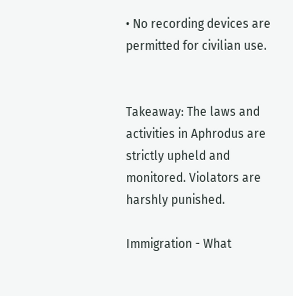• No recording devices are permitted for civilian use.


Takeaway: The laws and activities in Aphrodus are strictly upheld and monitored. Violators are harshly punished.

Immigration - What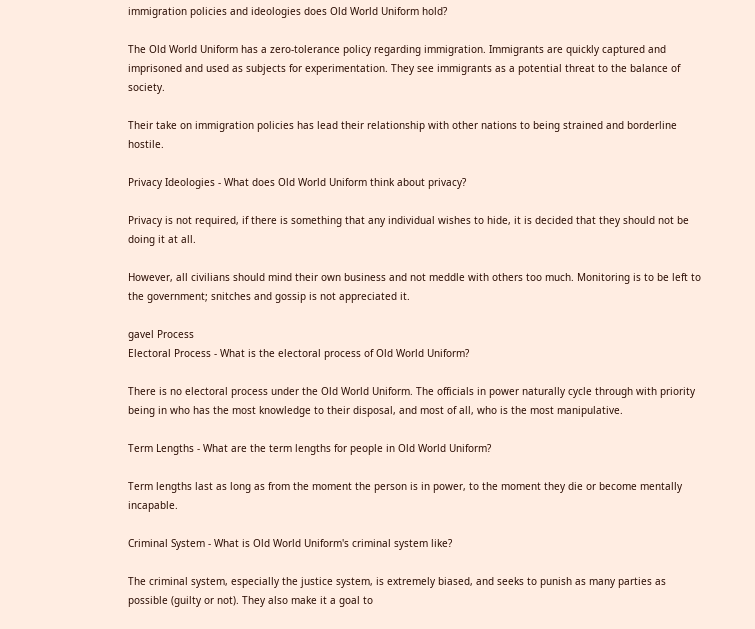immigration policies and ideologies does Old World Uniform hold?

The Old World Uniform has a zero-tolerance policy regarding immigration. Immigrants are quickly captured and imprisoned and used as subjects for experimentation. They see immigrants as a potential threat to the balance of society.

Their take on immigration policies has lead their relationship with other nations to being strained and borderline hostile.

Privacy Ideologies - What does Old World Uniform think about privacy?

Privacy is not required, if there is something that any individual wishes to hide, it is decided that they should not be doing it at all.

However, all civilians should mind their own business and not meddle with others too much. Monitoring is to be left to the government; snitches and gossip is not appreciated it.

gavel Process
Electoral Process - What is the electoral process of Old World Uniform?

There is no electoral process under the Old World Uniform. The officials in power naturally cycle through with priority being in who has the most knowledge to their disposal, and most of all, who is the most manipulative.

Term Lengths - What are the term lengths for people in Old World Uniform?

Term lengths last as long as from the moment the person is in power, to the moment they die or become mentally incapable.

Criminal System - What is Old World Uniform's criminal system like?

The criminal system, especially the justice system, is extremely biased, and seeks to punish as many parties as possible (guilty or not). They also make it a goal to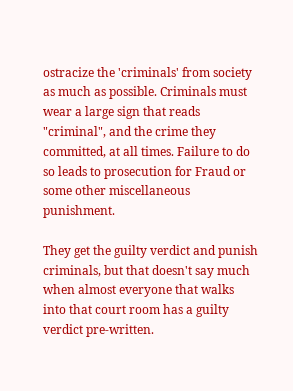ostracize the 'criminals' from society as much as possible. Criminals must wear a large sign that reads "criminal", and the crime they committed, at all times. Failure to do so leads to prosecution for Fraud or some other miscellaneous punishment.

They get the guilty verdict and punish criminals, but that doesn't say much when almost everyone that walks into that court room has a guilty verdict pre-written.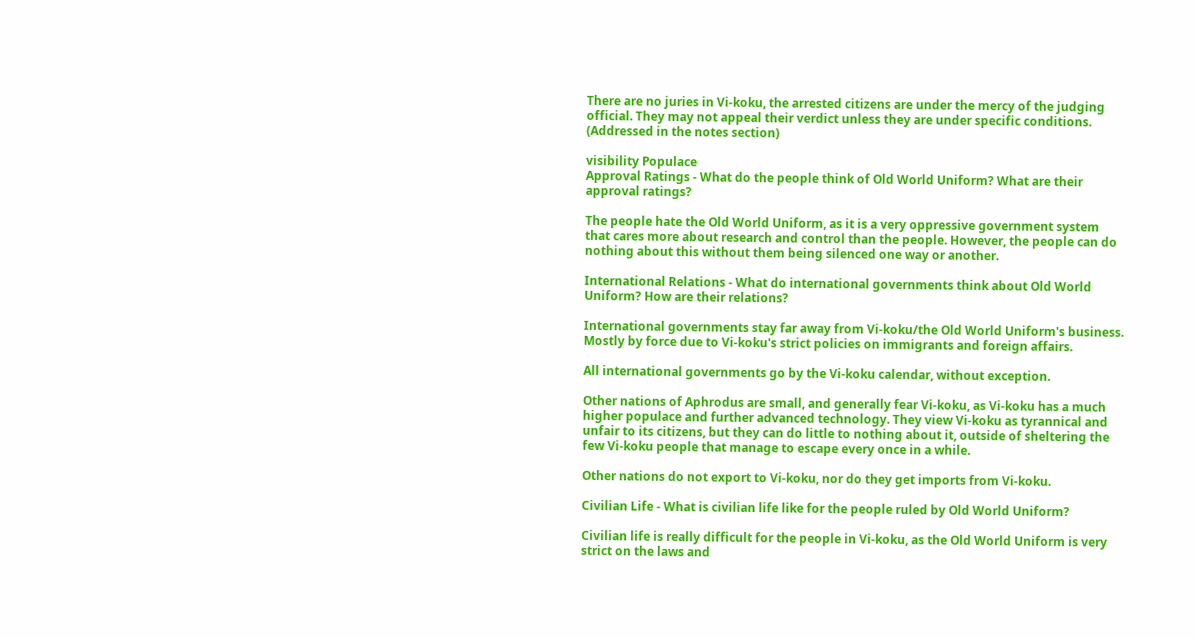There are no juries in Vi-koku, the arrested citizens are under the mercy of the judging official. They may not appeal their verdict unless they are under specific conditions. (Addressed in the notes section)

visibility Populace
Approval Ratings - What do the people think of Old World Uniform? What are their approval ratings?

The people hate the Old World Uniform, as it is a very oppressive government system that cares more about research and control than the people. However, the people can do nothing about this without them being silenced one way or another.

International Relations - What do international governments think about Old World Uniform? How are their relations?

International governments stay far away from Vi-koku/the Old World Uniform's business. Mostly by force due to Vi-koku's strict policies on immigrants and foreign affairs.

All international governments go by the Vi-koku calendar, without exception.

Other nations of Aphrodus are small, and generally fear Vi-koku, as Vi-koku has a much higher populace and further advanced technology. They view Vi-koku as tyrannical and unfair to its citizens, but they can do little to nothing about it, outside of sheltering the few Vi-koku people that manage to escape every once in a while.

Other nations do not export to Vi-koku, nor do they get imports from Vi-koku.

Civilian Life - What is civilian life like for the people ruled by Old World Uniform?

Civilian life is really difficult for the people in Vi-koku, as the Old World Uniform is very strict on the laws and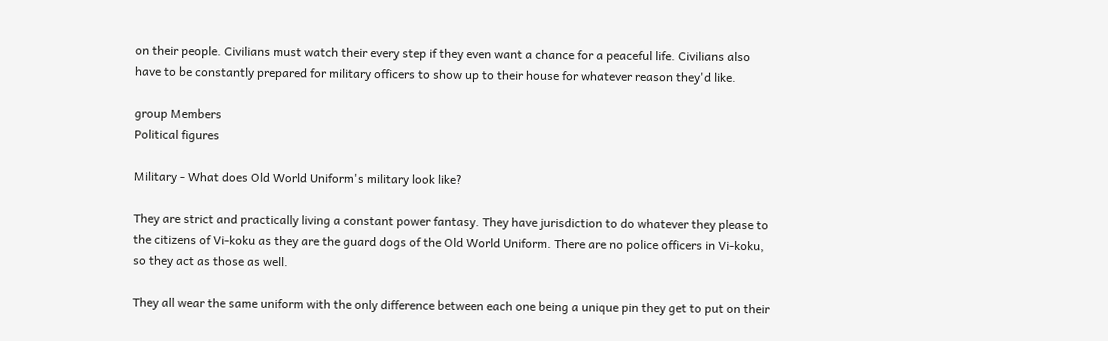on their people. Civilians must watch their every step if they even want a chance for a peaceful life. Civilians also have to be constantly prepared for military officers to show up to their house for whatever reason they'd like.

group Members
Political figures

Military - What does Old World Uniform's military look like?

They are strict and practically living a constant power fantasy. They have jurisdiction to do whatever they please to the citizens of Vi-koku as they are the guard dogs of the Old World Uniform. There are no police officers in Vi-koku, so they act as those as well.

They all wear the same uniform with the only difference between each one being a unique pin they get to put on their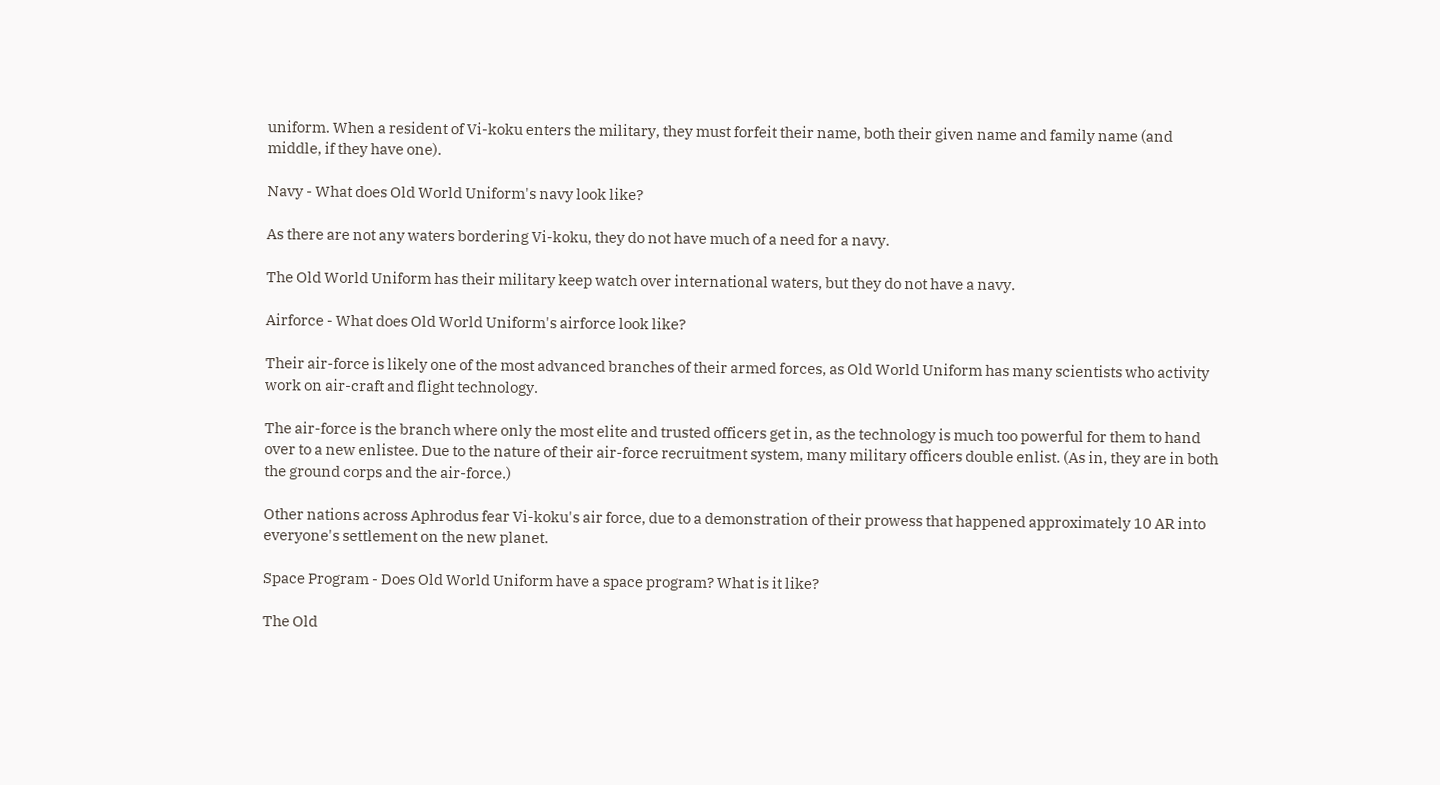uniform. When a resident of Vi-koku enters the military, they must forfeit their name, both their given name and family name (and middle, if they have one).

Navy - What does Old World Uniform's navy look like?

As there are not any waters bordering Vi-koku, they do not have much of a need for a navy.

The Old World Uniform has their military keep watch over international waters, but they do not have a navy.

Airforce - What does Old World Uniform's airforce look like?

Their air-force is likely one of the most advanced branches of their armed forces, as Old World Uniform has many scientists who activity work on air-craft and flight technology.

The air-force is the branch where only the most elite and trusted officers get in, as the technology is much too powerful for them to hand over to a new enlistee. Due to the nature of their air-force recruitment system, many military officers double enlist. (As in, they are in both the ground corps and the air-force.)

Other nations across Aphrodus fear Vi-koku's air force, due to a demonstration of their prowess that happened approximately 10 AR into everyone's settlement on the new planet.

Space Program - Does Old World Uniform have a space program? What is it like?

The Old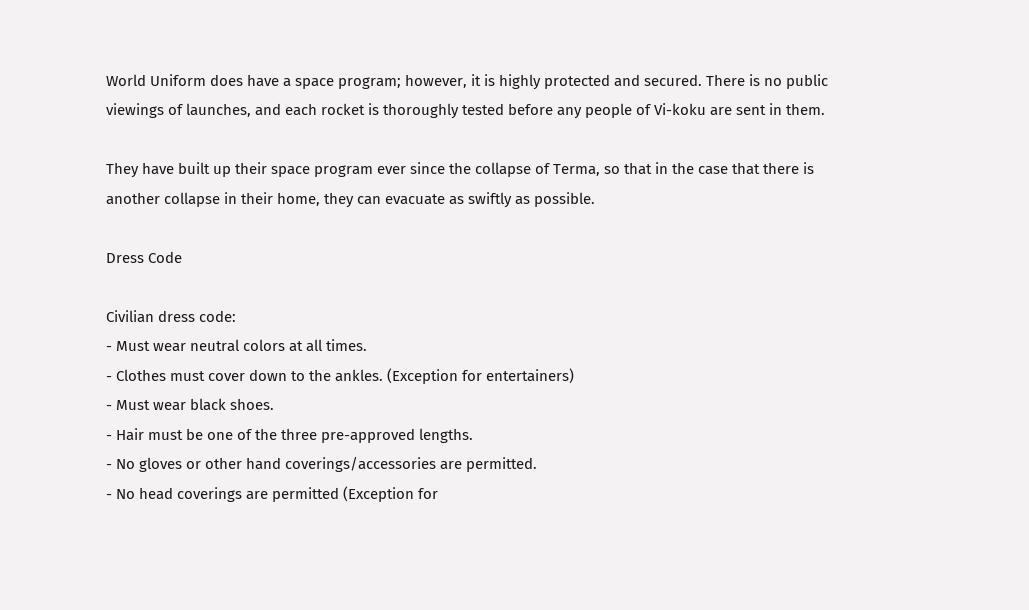World Uniform does have a space program; however, it is highly protected and secured. There is no public viewings of launches, and each rocket is thoroughly tested before any people of Vi-koku are sent in them.

They have built up their space program ever since the collapse of Terma, so that in the case that there is another collapse in their home, they can evacuate as swiftly as possible.

Dress Code

Civilian dress code:
- Must wear neutral colors at all times.
- Clothes must cover down to the ankles. (Exception for entertainers)
- Must wear black shoes.
- Hair must be one of the three pre-approved lengths.
- No gloves or other hand coverings/accessories are permitted.
- No head coverings are permitted (Exception for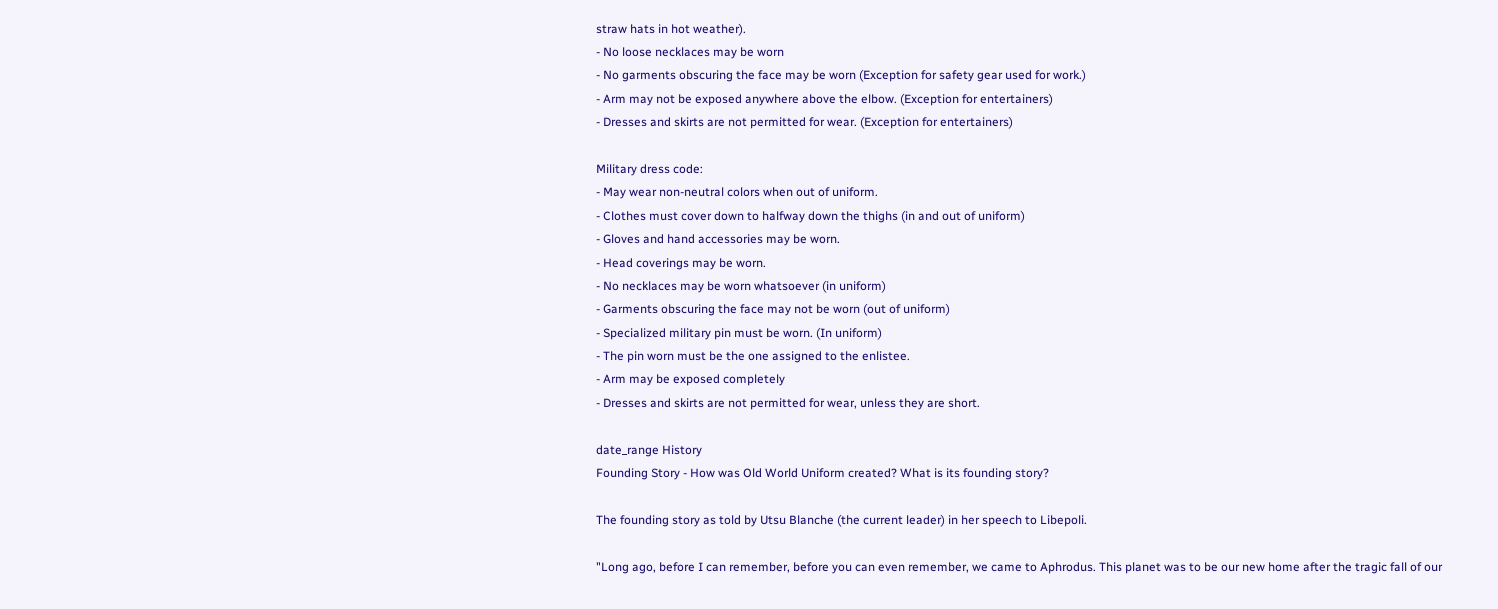straw hats in hot weather).
- No loose necklaces may be worn
- No garments obscuring the face may be worn (Exception for safety gear used for work.)
- Arm may not be exposed anywhere above the elbow. (Exception for entertainers)
- Dresses and skirts are not permitted for wear. (Exception for entertainers)

Military dress code:
- May wear non-neutral colors when out of uniform.
- Clothes must cover down to halfway down the thighs (in and out of uniform)
- Gloves and hand accessories may be worn.
- Head coverings may be worn.
- No necklaces may be worn whatsoever (in uniform)
- Garments obscuring the face may not be worn (out of uniform)
- Specialized military pin must be worn. (In uniform)
- The pin worn must be the one assigned to the enlistee.
- Arm may be exposed completely
- Dresses and skirts are not permitted for wear, unless they are short.

date_range History
Founding Story - How was Old World Uniform created? What is its founding story?

The founding story as told by Utsu Blanche (the current leader) in her speech to Libepoli.

"Long ago, before I can remember, before you can even remember, we came to Aphrodus. This planet was to be our new home after the tragic fall of our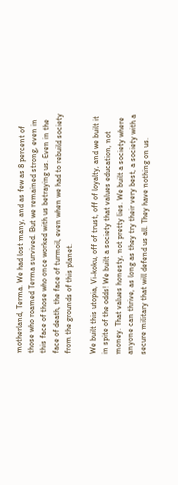motherland, Terma. We had lost many, and as few as 8 percent of those who roamed Terma survived. But we remained strong, even in this face of those who once worked with us betraying us. Even in the face of death, the face of turmoil, even when we had to rebuild society from the grounds of this planet.

We built this utopia, Vi-koku, off of trust, off of loyalty, and we built it in spite of the odds! We built a society that values education, not money. That values honesty, not pretty lies. We built a society where anyone can thrive, as long as they try their very best, a society with a secure military that will defend us all. They have nothing on us.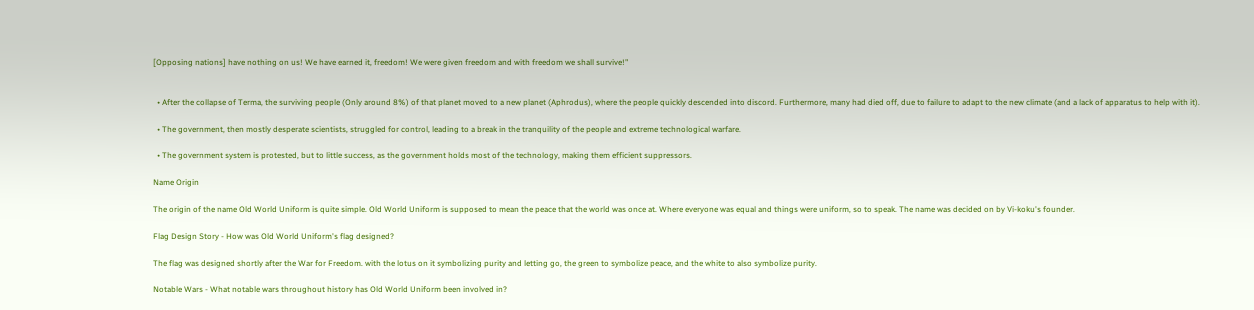[Opposing nations] have nothing on us! We have earned it, freedom! We were given freedom and with freedom we shall survive!"


  • After the collapse of Terma, the surviving people (Only around 8%) of that planet moved to a new planet (Aphrodus), where the people quickly descended into discord. Furthermore, many had died off, due to failure to adapt to the new climate (and a lack of apparatus to help with it).

  • The government, then mostly desperate scientists, struggled for control, leading to a break in the tranquility of the people and extreme technological warfare.

  • The government system is protested, but to little success, as the government holds most of the technology, making them efficient suppressors.

Name Origin

The origin of the name Old World Uniform is quite simple. Old World Uniform is supposed to mean the peace that the world was once at. Where everyone was equal and things were uniform, so to speak. The name was decided on by Vi-koku's founder.

Flag Design Story - How was Old World Uniform's flag designed?

The flag was designed shortly after the War for Freedom. with the lotus on it symbolizing purity and letting go, the green to symbolize peace, and the white to also symbolize purity.

Notable Wars - What notable wars throughout history has Old World Uniform been involved in?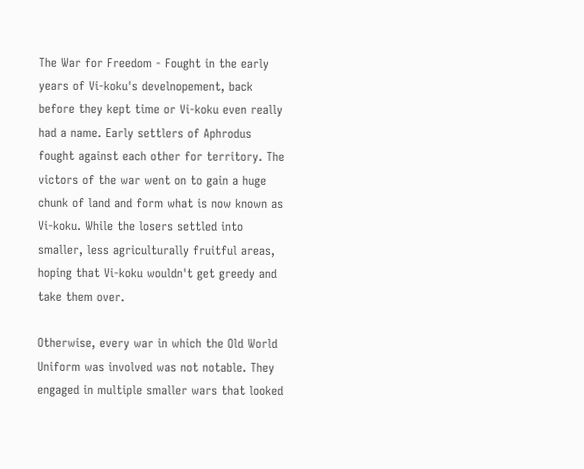The War for Freedom - Fought in the early years of Vi-koku's develnopement, back before they kept time or Vi-koku even really had a name. Early settlers of Aphrodus fought against each other for territory. The victors of the war went on to gain a huge chunk of land and form what is now known as Vi-koku. While the losers settled into smaller, less agriculturally fruitful areas, hoping that Vi-koku wouldn't get greedy and take them over.

Otherwise, every war in which the Old World Uniform was involved was not notable. They engaged in multiple smaller wars that looked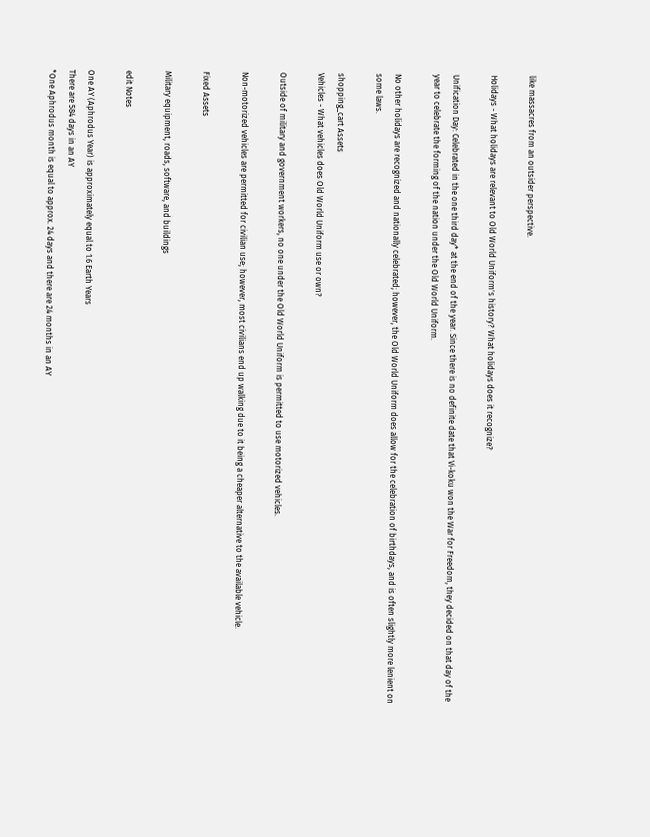like massacres from an outsider perspective.

Holidays - What holidays are relevant to Old World Uniform's history? What holidays does it recognize?

Unification Day: Celebrated in the one third day* at the end of the year. Since there is no definite date that Vi-koku won the War for Freedom, they decided on that day of the year to celebrate the forming of the nation under the Old World Uniform.

No other holidays are recognized and nationally celebrated; however, the Old World Uniform does allow for the celebration of birthdays, and is often slightly more lenient on some laws.

shopping_cart Assets
Vehicles - What vehicles does Old World Uniform use or own?

Outside of military and government workers, no one under the Old World Uniform is permitted to use motorized vehicles.

Non-motorized vehicles are permitted for civilian use; however, most civilians end up walking due to it being a cheaper alternative to the available vehicle.

Fixed Assets

Military equipment, roads, software, and buildings

edit Notes

One AY (Aphrodus Year) is approximately equal to 1.6 Earth Years
There are 584 days in an AY
*One Aphrodus month is equal to approx. 24 days and there are 24 months in an AY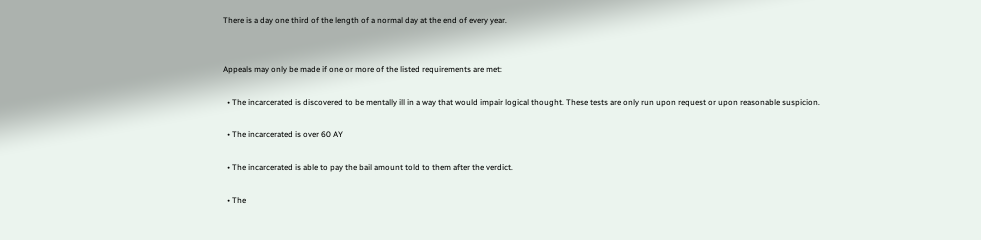There is a day one third of the length of a normal day at the end of every year.


Appeals may only be made if one or more of the listed requirements are met:

  • The incarcerated is discovered to be mentally ill in a way that would impair logical thought. These tests are only run upon request or upon reasonable suspicion.

  • The incarcerated is over 60 AY

  • The incarcerated is able to pay the bail amount told to them after the verdict.

  • The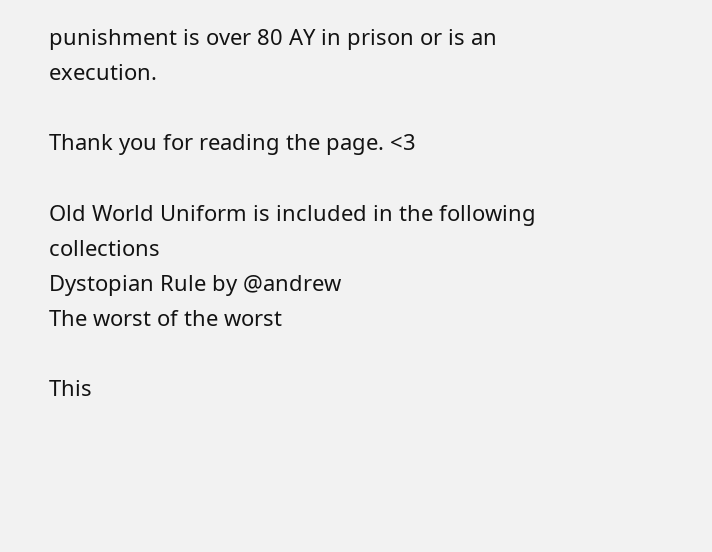punishment is over 80 AY in prison or is an execution.

Thank you for reading the page. <3

Old World Uniform is included in the following collections
Dystopian Rule by @andrew
The worst of the worst

This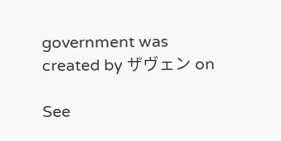government was created by ザヴェン on

See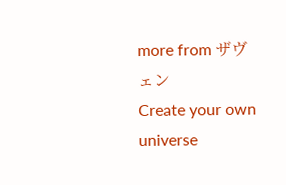more from ザヴェン
Create your own universe